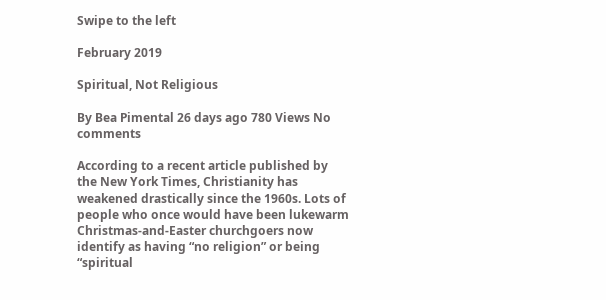Swipe to the left

February 2019

Spiritual, Not Religious

By Bea Pimental 26 days ago 780 Views No comments

According to a recent article published by the New York Times, Christianity has weakened drastically since the 1960s. Lots of people who once would have been lukewarm Christmas-and-Easter churchgoers now identify as having “no religion” or being “spiritual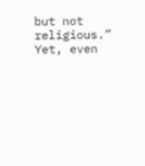but not religious.” Yet, even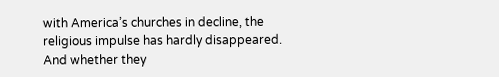with America’s churches in decline, the religious impulse has hardly disappeared. And whether they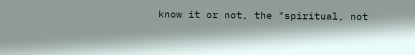know it or not, the "spiritual, not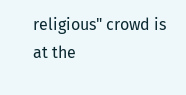religious" crowd is at the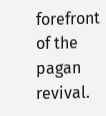forefront of the pagan revival.